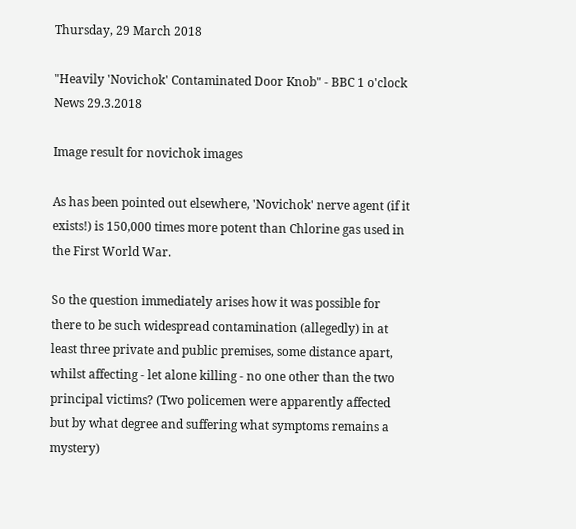Thursday, 29 March 2018

"Heavily 'Novichok' Contaminated Door Knob" - BBC 1 o'clock News 29.3.2018

Image result for novichok images

As has been pointed out elsewhere, 'Novichok' nerve agent (if it exists!) is 150,000 times more potent than Chlorine gas used in the First World War.

So the question immediately arises how it was possible for there to be such widespread contamination (allegedly) in at least three private and public premises, some distance apart, whilst affecting - let alone killing - no one other than the two principal victims? (Two policemen were apparently affected but by what degree and suffering what symptoms remains a mystery)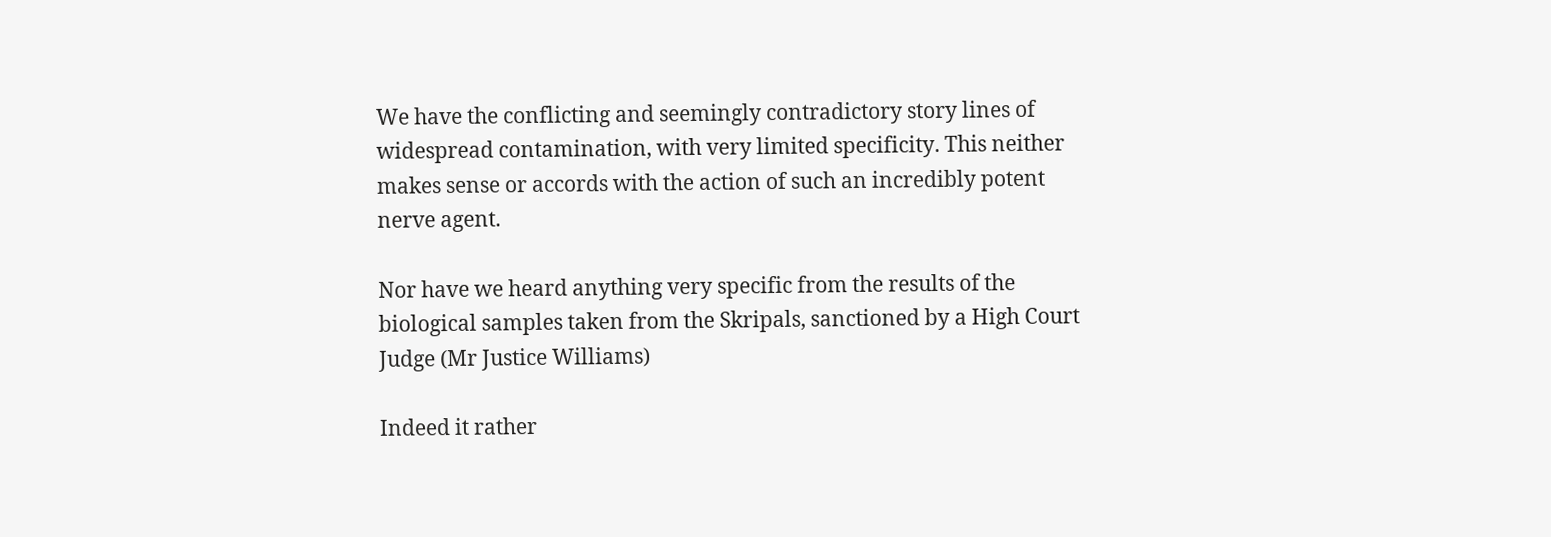We have the conflicting and seemingly contradictory story lines of widespread contamination, with very limited specificity. This neither makes sense or accords with the action of such an incredibly potent nerve agent.

Nor have we heard anything very specific from the results of the biological samples taken from the Skripals, sanctioned by a High Court Judge (Mr Justice Williams)

Indeed it rather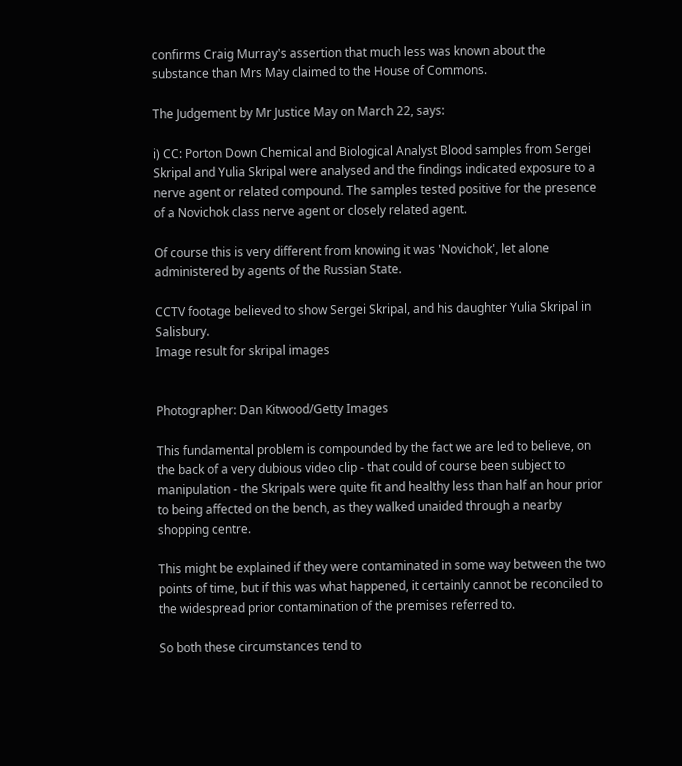confirms Craig Murray's assertion that much less was known about the substance than Mrs May claimed to the House of Commons.

The Judgement by Mr Justice May on March 22, says:

i) CC: Porton Down Chemical and Biological Analyst Blood samples from Sergei Skripal and Yulia Skripal were analysed and the findings indicated exposure to a nerve agent or related compound. The samples tested positive for the presence of a Novichok class nerve agent or closely related agent.

Of course this is very different from knowing it was 'Novichok', let alone administered by agents of the Russian State.

CCTV footage believed to show Sergei Skripal, and his daughter Yulia Skripal in Salisbury.
Image result for skripal images


Photographer: Dan Kitwood/Getty Images

This fundamental problem is compounded by the fact we are led to believe, on the back of a very dubious video clip - that could of course been subject to manipulation - the Skripals were quite fit and healthy less than half an hour prior to being affected on the bench, as they walked unaided through a nearby shopping centre.

This might be explained if they were contaminated in some way between the two points of time, but if this was what happened, it certainly cannot be reconciled to the widespread prior contamination of the premises referred to.

So both these circumstances tend to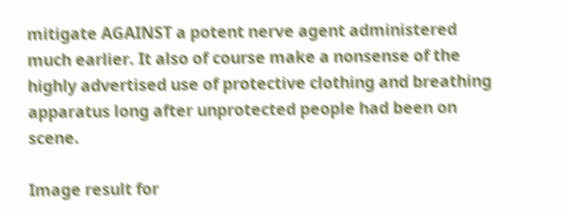mitigate AGAINST a potent nerve agent administered much earlier. It also of course make a nonsense of the highly advertised use of protective clothing and breathing apparatus long after unprotected people had been on scene.

Image result for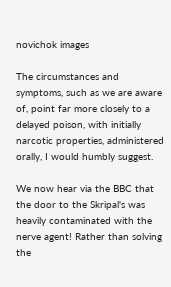novichok images

The circumstances and symptoms, such as we are aware of, point far more closely to a delayed poison, with initially narcotic properties, administered orally, I would humbly suggest.

We now hear via the BBC that the door to the Skripal's was heavily contaminated with the nerve agent! Rather than solving the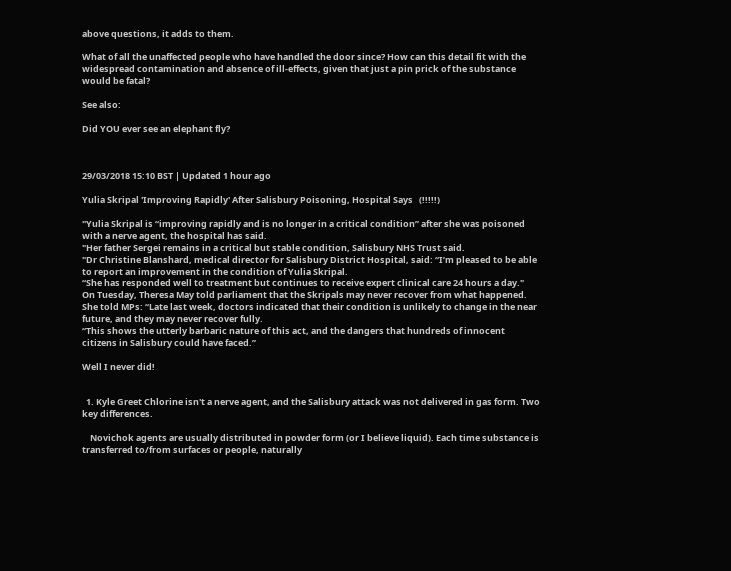above questions, it adds to them.

What of all the unaffected people who have handled the door since? How can this detail fit with the widespread contamination and absence of ill-effects, given that just a pin prick of the substance would be fatal?

See also:

Did YOU ever see an elephant fly?



29/03/2018 15:10 BST | Updated 1 hour ago

Yulia Skripal 'Improving Rapidly' After Salisbury Poisoning, Hospital Says   (!!!!!)

"Yulia Skripal is “improving rapidly and is no longer in a critical condition” after she was poisoned with a nerve agent, the hospital has said.
"Her father Sergei remains in a critical but stable condition, Salisbury NHS Trust said.
"Dr Christine Blanshard, medical director for Salisbury District Hospital, said: “I’m pleased to be able to report an improvement in the condition of Yulia Skripal.
“She has responded well to treatment but continues to receive expert clinical care 24 hours a day."
On Tuesday, Theresa May told parliament that the Skripals may never recover from what happened.
She told MPs: “Late last week, doctors indicated that their condition is unlikely to change in the near future, and they may never recover fully.
“This shows the utterly barbaric nature of this act, and the dangers that hundreds of innocent citizens in Salisbury could have faced.”

Well I never did!


  1. Kyle Greet Chlorine isn't a nerve agent, and the Salisbury attack was not delivered in gas form. Two key differences.

    Novichok agents are usually distributed in powder form (or I believe liquid). Each time substance is transferred to/from surfaces or people, naturally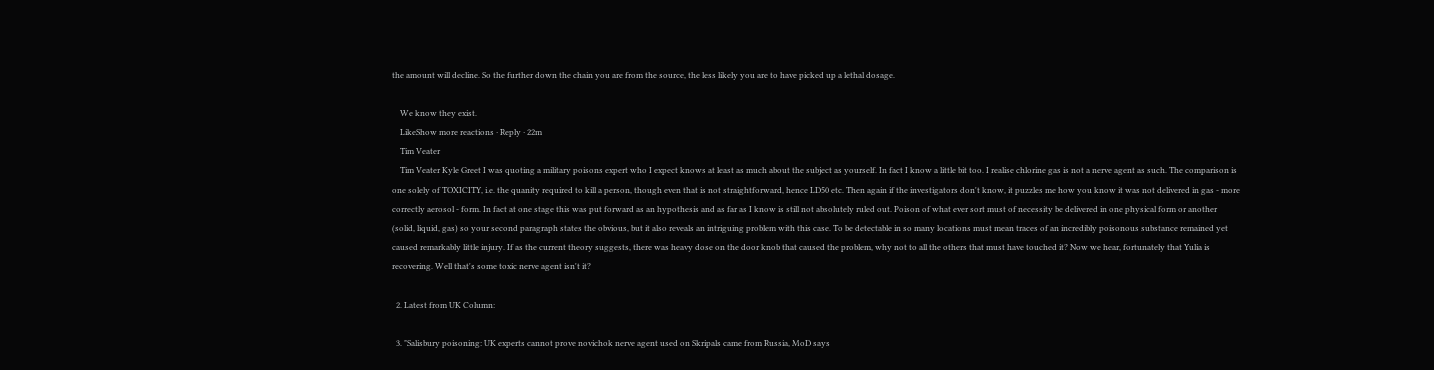the amount will decline. So the further down the chain you are from the source, the less likely you are to have picked up a lethal dosage.

    We know they exist.
    LikeShow more reactions · Reply · 22m
    Tim Veater
    Tim Veater Kyle Greet I was quoting a military poisons expert who I expect knows at least as much about the subject as yourself. In fact I know a little bit too. I realise chlorine gas is not a nerve agent as such. The comparison is one solely of TOXICITY, i.e. the quanity required to kill a person, though even that is not straightforward, hence LD50 etc. Then again if the investigators don't know, it puzzles me how you know it was not delivered in gas - more correctly aerosol - form. In fact at one stage this was put forward as an hypothesis and as far as I know is still not absolutely ruled out. Poison of what ever sort must of necessity be delivered in one physical form or another (solid, liquid, gas) so your second paragraph states the obvious, but it also reveals an intriguing problem with this case. To be detectable in so many locations must mean traces of an incredibly poisonous substance remained yet caused remarkably little injury. If as the current theory suggests, there was heavy dose on the door knob that caused the problem, why not to all the others that must have touched it? Now we hear, fortunately that Yulia is recovering. Well that's some toxic nerve agent isn't it?

  2. Latest from UK Column:

  3. "Salisbury poisoning: UK experts cannot prove novichok nerve agent used on Skripals came from Russia, MoD says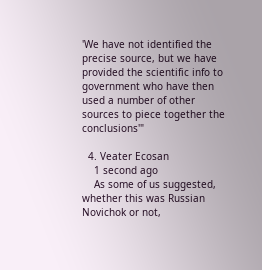'We have not identified the precise source, but we have provided the scientific info to government who have then used a number of other sources to piece together the conclusions'"

  4. Veater Ecosan
    1 second ago
    As some of us suggested, whether this was Russian Novichok or not,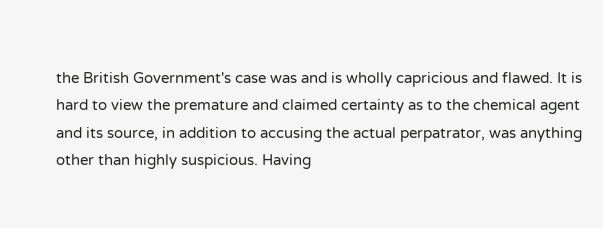the British Government's case was and is wholly capricious and flawed. It is hard to view the premature and claimed certainty as to the chemical agent and its source, in addition to accusing the actual perpatrator, was anything other than highly suspicious. Having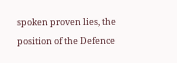spoken proven lies, the position of the Defence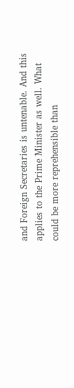and Foreign Secretaries is untenable. And this applies to the Prime Minister as well. What could be more reprehensible than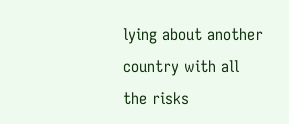lying about another country with all the risks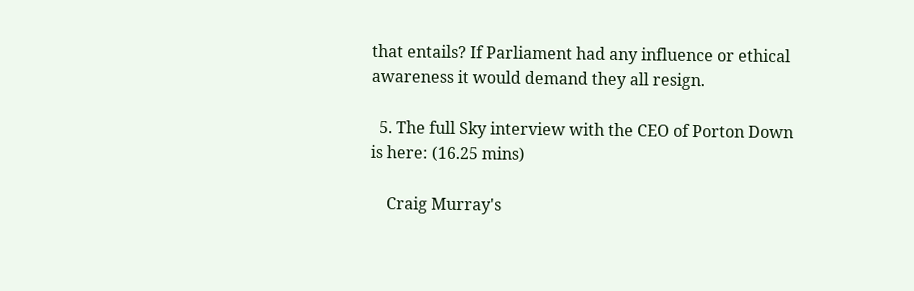that entails? If Parliament had any influence or ethical awareness it would demand they all resign.

  5. The full Sky interview with the CEO of Porton Down is here: (16.25 mins)

    Craig Murray's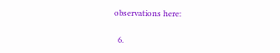observations here:

  6.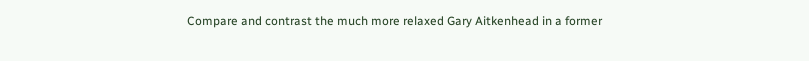Compare and contrast the much more relaxed Gary Aitkenhead in a former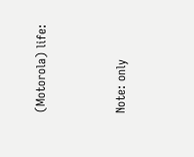(Motorola) life:


Note: only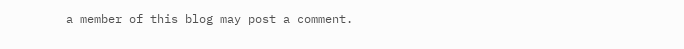a member of this blog may post a comment.